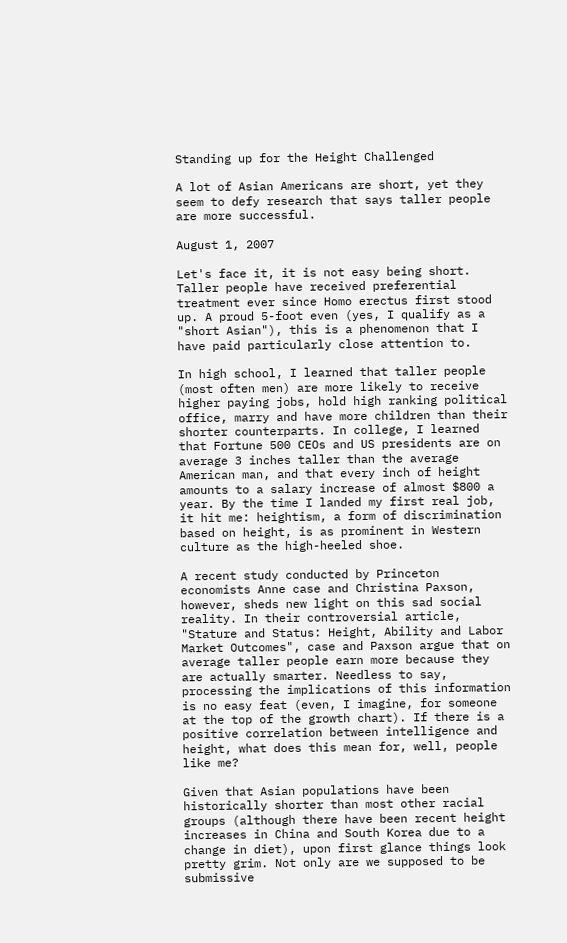Standing up for the Height Challenged

A lot of Asian Americans are short, yet they seem to defy research that says taller people are more successful.

August 1, 2007

Let's face it, it is not easy being short. Taller people have received preferential treatment ever since Homo erectus first stood up. A proud 5-foot even (yes, I qualify as a "short Asian"), this is a phenomenon that I have paid particularly close attention to.

In high school, I learned that taller people (most often men) are more likely to receive higher paying jobs, hold high ranking political office, marry and have more children than their shorter counterparts. In college, I learned that Fortune 500 CEOs and US presidents are on average 3 inches taller than the average American man, and that every inch of height amounts to a salary increase of almost $800 a year. By the time I landed my first real job, it hit me: heightism, a form of discrimination based on height, is as prominent in Western culture as the high-heeled shoe.

A recent study conducted by Princeton economists Anne case and Christina Paxson, however, sheds new light on this sad social reality. In their controversial article, "Stature and Status: Height, Ability and Labor Market Outcomes", case and Paxson argue that on average taller people earn more because they are actually smarter. Needless to say, processing the implications of this information is no easy feat (even, I imagine, for someone at the top of the growth chart). If there is a positive correlation between intelligence and height, what does this mean for, well, people like me?

Given that Asian populations have been historically shorter than most other racial groups (although there have been recent height increases in China and South Korea due to a change in diet), upon first glance things look pretty grim. Not only are we supposed to be submissive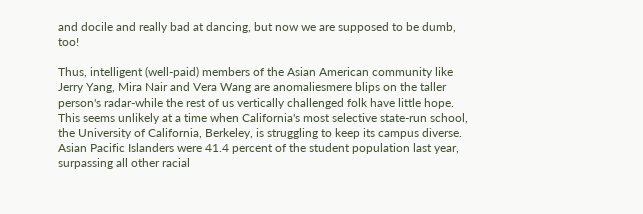and docile and really bad at dancing, but now we are supposed to be dumb, too!

Thus, intelligent (well-paid) members of the Asian American community like Jerry Yang, Mira Nair and Vera Wang are anomaliesmere blips on the taller person's radar-while the rest of us vertically challenged folk have little hope. This seems unlikely at a time when California's most selective state-run school, the University of California, Berkeley, is struggling to keep its campus diverse. Asian Pacific Islanders were 41.4 percent of the student population last year, surpassing all other racial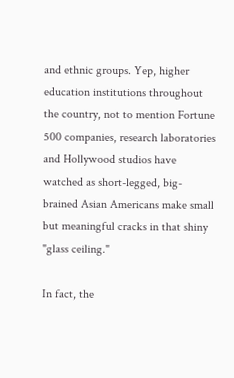and ethnic groups. Yep, higher education institutions throughout the country, not to mention Fortune 500 companies, research laboratories and Hollywood studios have watched as short-legged, big-brained Asian Americans make small but meaningful cracks in that shiny "glass ceiling."

In fact, the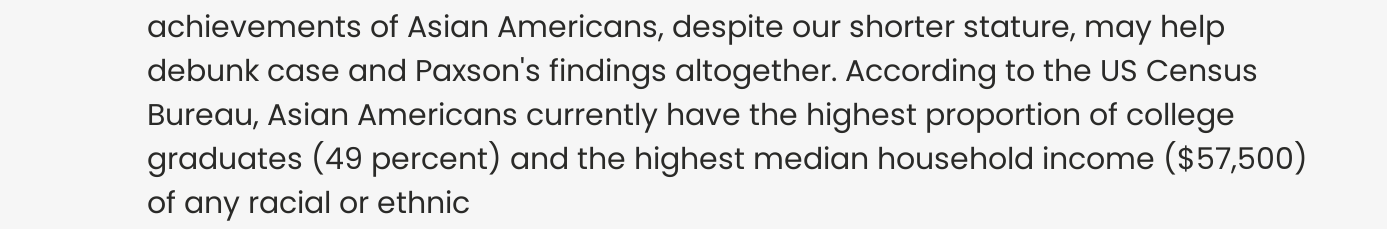achievements of Asian Americans, despite our shorter stature, may help debunk case and Paxson's findings altogether. According to the US Census Bureau, Asian Americans currently have the highest proportion of college graduates (49 percent) and the highest median household income ($57,500) of any racial or ethnic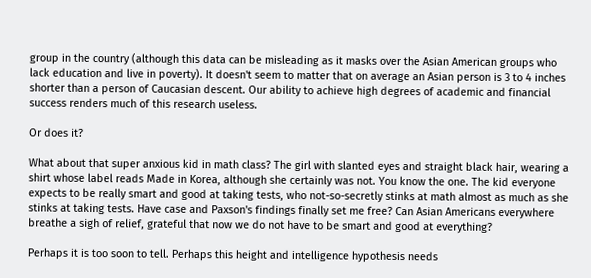group in the country (although this data can be misleading as it masks over the Asian American groups who lack education and live in poverty). It doesn't seem to matter that on average an Asian person is 3 to 4 inches shorter than a person of Caucasian descent. Our ability to achieve high degrees of academic and financial success renders much of this research useless.

Or does it?

What about that super anxious kid in math class? The girl with slanted eyes and straight black hair, wearing a shirt whose label reads Made in Korea, although she certainly was not. You know the one. The kid everyone expects to be really smart and good at taking tests, who not-so-secretly stinks at math almost as much as she stinks at taking tests. Have case and Paxson's findings finally set me free? Can Asian Americans everywhere breathe a sigh of relief, grateful that now we do not have to be smart and good at everything?

Perhaps it is too soon to tell. Perhaps this height and intelligence hypothesis needs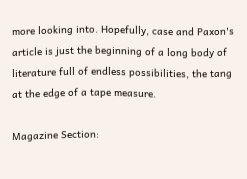more looking into. Hopefully, case and Paxon's article is just the beginning of a long body of literature full of endless possibilities, the tang at the edge of a tape measure.

Magazine Section: